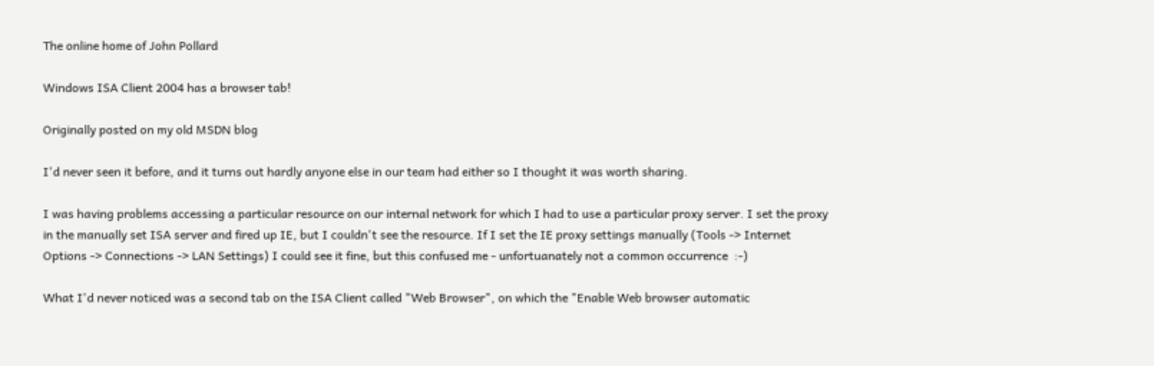The online home of John Pollard

Windows ISA Client 2004 has a browser tab!

Originally posted on my old MSDN blog

I'd never seen it before, and it turns out hardly anyone else in our team had either so I thought it was worth sharing.

I was having problems accessing a particular resource on our internal network for which I had to use a particular proxy server. I set the proxy in the manually set ISA server and fired up IE, but I couldn't see the resource. If I set the IE proxy settings manually (Tools -> Internet Options -> Connections -> LAN Settings) I could see it fine, but this confused me - unfortuanately not a common occurrence  :-)

What I'd never noticed was a second tab on the ISA Client called "Web Browser", on which the "Enable Web browser automatic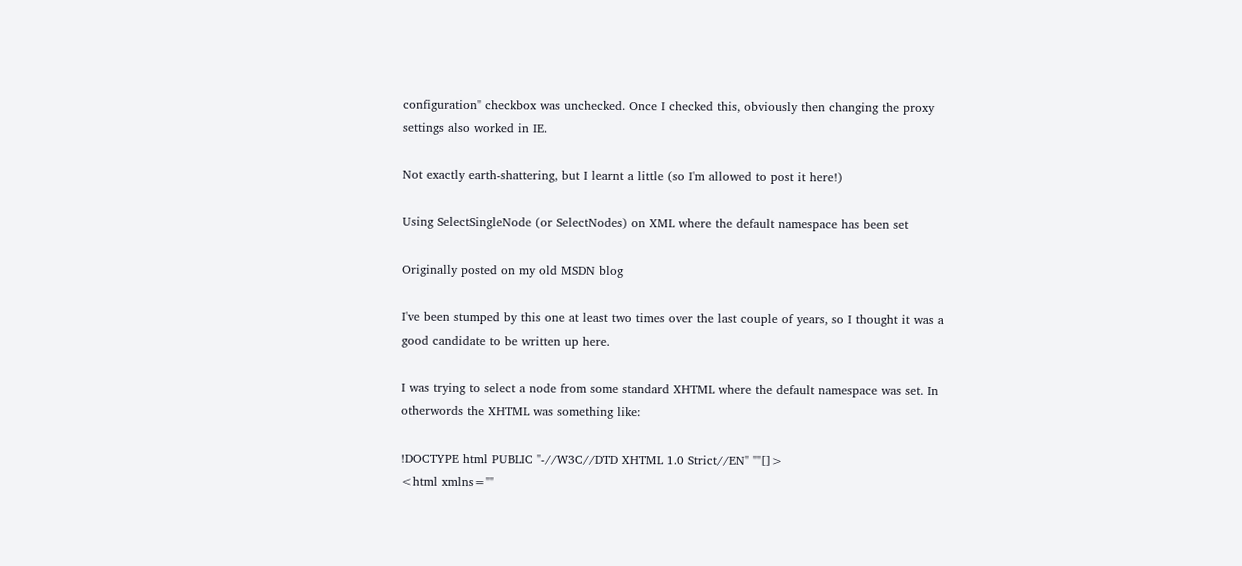configuration" checkbox was unchecked. Once I checked this, obviously then changing the proxy settings also worked in IE.

Not exactly earth-shattering, but I learnt a little (so I'm allowed to post it here!)

Using SelectSingleNode (or SelectNodes) on XML where the default namespace has been set

Originally posted on my old MSDN blog

I've been stumped by this one at least two times over the last couple of years, so I thought it was a good candidate to be written up here.

I was trying to select a node from some standard XHTML where the default namespace was set. In otherwords the XHTML was something like:

!DOCTYPE html PUBLIC "-//W3C//DTD XHTML 1.0 Strict//EN" ""[]>
<html xmlns=""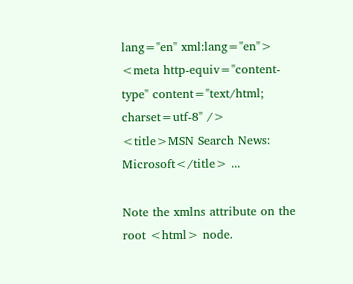lang="en" xml:lang="en">
<meta http-equiv="content-type" content="text/html; charset=utf-8" />
<title>MSN Search News: Microsoft</title> ...

Note the xmlns attribute on the root <html> node.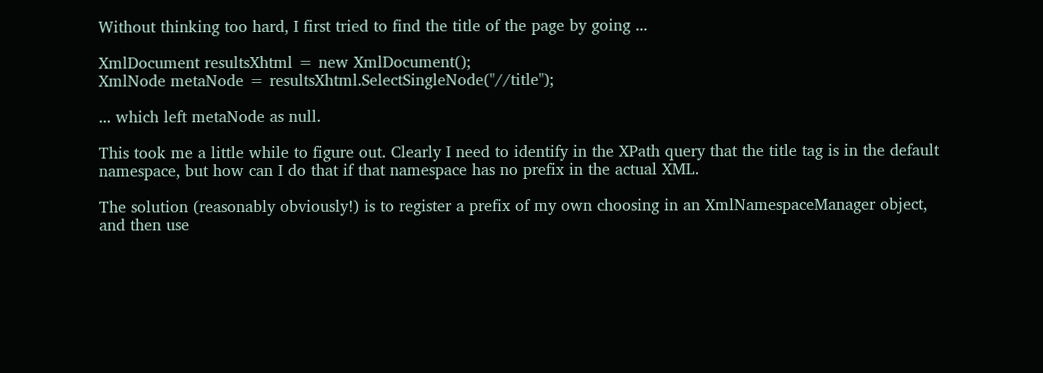Without thinking too hard, I first tried to find the title of the page by going ...

XmlDocument resultsXhtml = new XmlDocument();
XmlNode metaNode = resultsXhtml.SelectSingleNode("//title");

... which left metaNode as null.

This took me a little while to figure out. Clearly I need to identify in the XPath query that the title tag is in the default namespace, but how can I do that if that namespace has no prefix in the actual XML.

The solution (reasonably obviously!) is to register a prefix of my own choosing in an XmlNamespaceManager object, and then use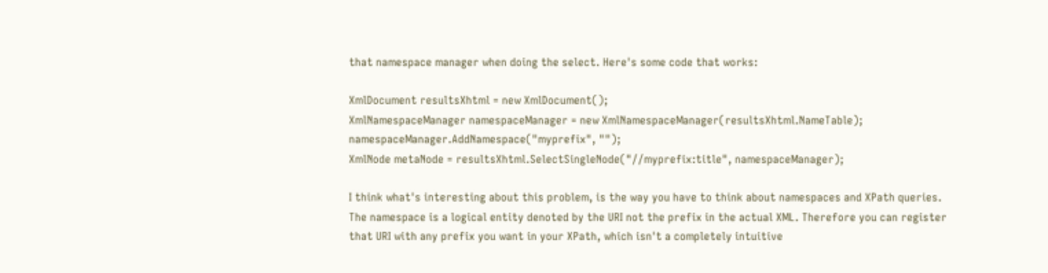that namespace manager when doing the select. Here's some code that works:

XmlDocument resultsXhtml = new XmlDocument();
XmlNamespaceManager namespaceManager = new XmlNamespaceManager(resultsXhtml.NameTable);
namespaceManager.AddNamespace("myprefix", "");
XmlNode metaNode = resultsXhtml.SelectSingleNode("//myprefix:title", namespaceManager);

I think what's interesting about this problem, is the way you have to think about namespaces and XPath queries. The namespace is a logical entity denoted by the URI not the prefix in the actual XML. Therefore you can register that URI with any prefix you want in your XPath, which isn't a completely intuitive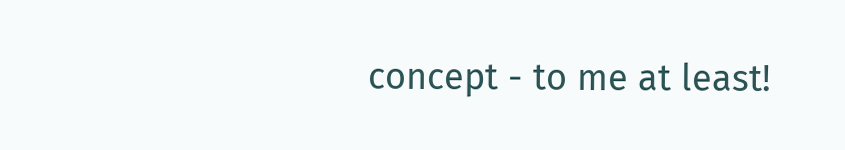concept - to me at least!